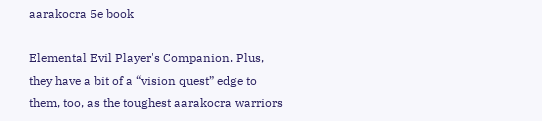aarakocra 5e book

Elemental Evil Player's Companion. Plus, they have a bit of a “vision quest” edge to them, too, as the toughest aarakocra warriors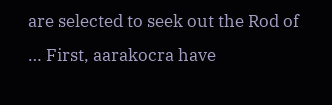are selected to seek out the Rod of … First, aarakocra have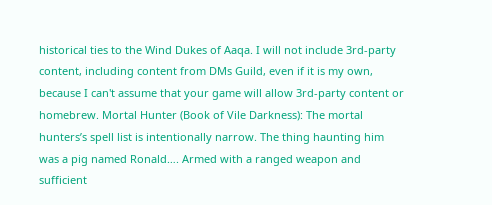historical ties to the Wind Dukes of Aaqa. I will not include 3rd-party content, including content from DMs Guild, even if it is my own, because I can't assume that your game will allow 3rd-party content or homebrew. Mortal Hunter (Book of Vile Darkness): The mortal hunters’s spell list is intentionally narrow. The thing haunting him was a pig named Ronald…. Armed with a ranged weapon and sufficient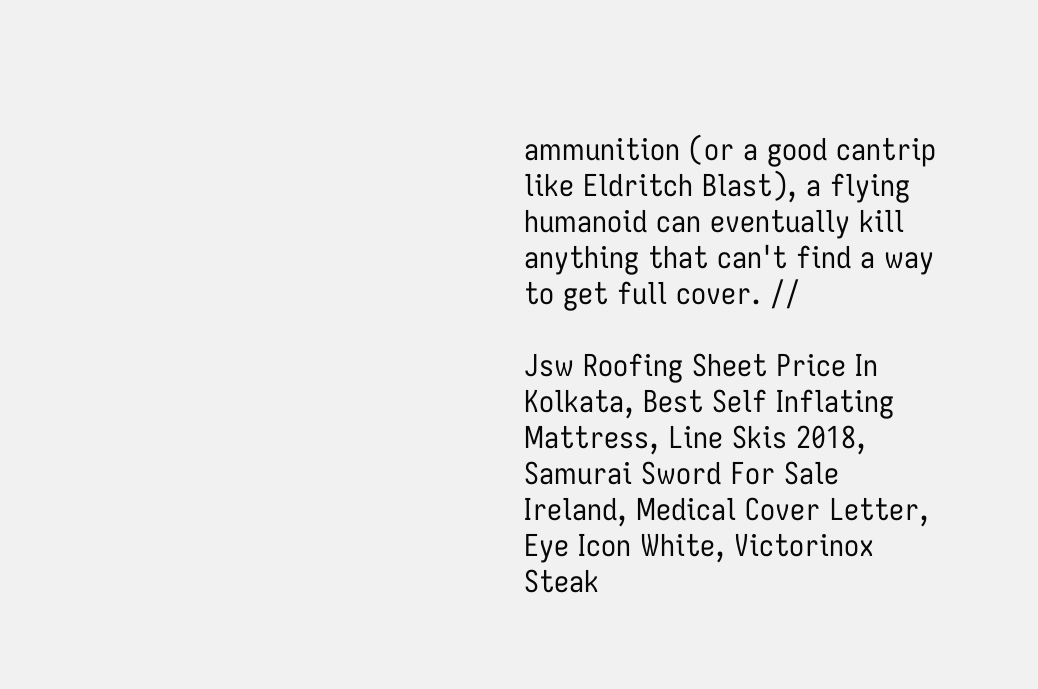ammunition (or a good cantrip like Eldritch Blast), a flying humanoid can eventually kill anything that can't find a way to get full cover. //

Jsw Roofing Sheet Price In Kolkata, Best Self Inflating Mattress, Line Skis 2018, Samurai Sword For Sale Ireland, Medical Cover Letter, Eye Icon White, Victorinox Steak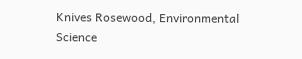Knives Rosewood, Environmental Science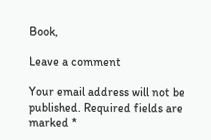Book,

Leave a comment

Your email address will not be published. Required fields are marked *